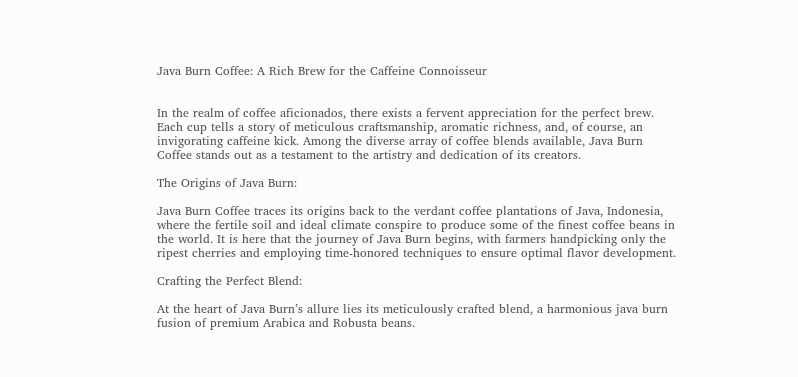Java Burn Coffee: A Rich Brew for the Caffeine Connoisseur


In the realm of coffee aficionados, there exists a fervent appreciation for the perfect brew. Each cup tells a story of meticulous craftsmanship, aromatic richness, and, of course, an invigorating caffeine kick. Among the diverse array of coffee blends available, Java Burn Coffee stands out as a testament to the artistry and dedication of its creators.

The Origins of Java Burn:

Java Burn Coffee traces its origins back to the verdant coffee plantations of Java, Indonesia, where the fertile soil and ideal climate conspire to produce some of the finest coffee beans in the world. It is here that the journey of Java Burn begins, with farmers handpicking only the ripest cherries and employing time-honored techniques to ensure optimal flavor development.

Crafting the Perfect Blend:

At the heart of Java Burn’s allure lies its meticulously crafted blend, a harmonious java burn fusion of premium Arabica and Robusta beans.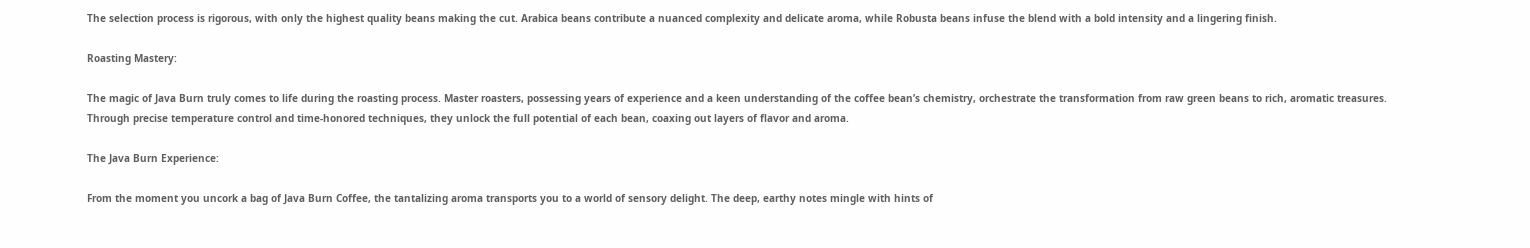The selection process is rigorous, with only the highest quality beans making the cut. Arabica beans contribute a nuanced complexity and delicate aroma, while Robusta beans infuse the blend with a bold intensity and a lingering finish.

Roasting Mastery:

The magic of Java Burn truly comes to life during the roasting process. Master roasters, possessing years of experience and a keen understanding of the coffee bean’s chemistry, orchestrate the transformation from raw green beans to rich, aromatic treasures. Through precise temperature control and time-honored techniques, they unlock the full potential of each bean, coaxing out layers of flavor and aroma.

The Java Burn Experience:

From the moment you uncork a bag of Java Burn Coffee, the tantalizing aroma transports you to a world of sensory delight. The deep, earthy notes mingle with hints of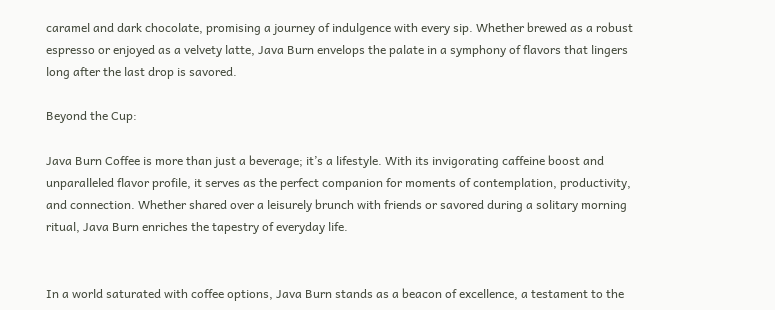caramel and dark chocolate, promising a journey of indulgence with every sip. Whether brewed as a robust espresso or enjoyed as a velvety latte, Java Burn envelops the palate in a symphony of flavors that lingers long after the last drop is savored.

Beyond the Cup:

Java Burn Coffee is more than just a beverage; it’s a lifestyle. With its invigorating caffeine boost and unparalleled flavor profile, it serves as the perfect companion for moments of contemplation, productivity, and connection. Whether shared over a leisurely brunch with friends or savored during a solitary morning ritual, Java Burn enriches the tapestry of everyday life.


In a world saturated with coffee options, Java Burn stands as a beacon of excellence, a testament to the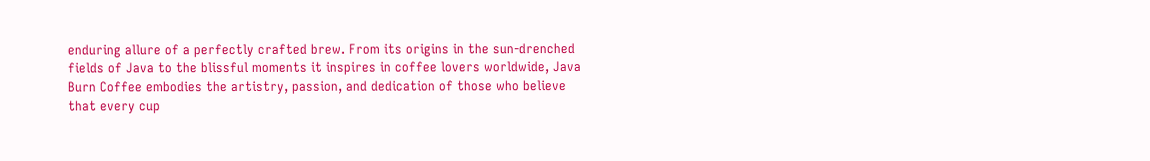enduring allure of a perfectly crafted brew. From its origins in the sun-drenched fields of Java to the blissful moments it inspires in coffee lovers worldwide, Java Burn Coffee embodies the artistry, passion, and dedication of those who believe that every cup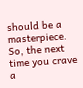should be a masterpiece. So, the next time you crave a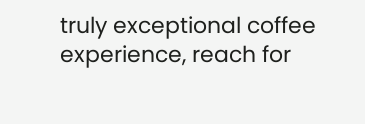truly exceptional coffee experience, reach for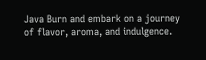Java Burn and embark on a journey of flavor, aroma, and indulgence.